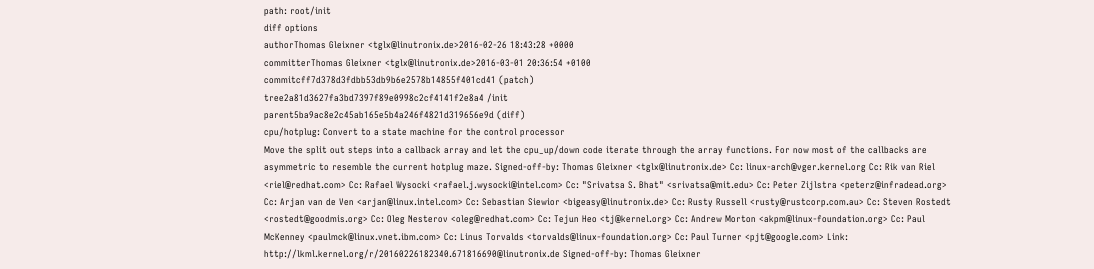path: root/init
diff options
authorThomas Gleixner <tglx@linutronix.de>2016-02-26 18:43:28 +0000
committerThomas Gleixner <tglx@linutronix.de>2016-03-01 20:36:54 +0100
commitcff7d378d3fdbb53db9b6e2578b14855f401cd41 (patch)
tree2a81d3627fa3bd7397f89e0998c2cf4141f2e8a4 /init
parent5ba9ac8e2c45ab165e5b4a246f4821d319656e9d (diff)
cpu/hotplug: Convert to a state machine for the control processor
Move the split out steps into a callback array and let the cpu_up/down code iterate through the array functions. For now most of the callbacks are asymmetric to resemble the current hotplug maze. Signed-off-by: Thomas Gleixner <tglx@linutronix.de> Cc: linux-arch@vger.kernel.org Cc: Rik van Riel <riel@redhat.com> Cc: Rafael Wysocki <rafael.j.wysocki@intel.com> Cc: "Srivatsa S. Bhat" <srivatsa@mit.edu> Cc: Peter Zijlstra <peterz@infradead.org> Cc: Arjan van de Ven <arjan@linux.intel.com> Cc: Sebastian Siewior <bigeasy@linutronix.de> Cc: Rusty Russell <rusty@rustcorp.com.au> Cc: Steven Rostedt <rostedt@goodmis.org> Cc: Oleg Nesterov <oleg@redhat.com> Cc: Tejun Heo <tj@kernel.org> Cc: Andrew Morton <akpm@linux-foundation.org> Cc: Paul McKenney <paulmck@linux.vnet.ibm.com> Cc: Linus Torvalds <torvalds@linux-foundation.org> Cc: Paul Turner <pjt@google.com> Link: http://lkml.kernel.org/r/20160226182340.671816690@linutronix.de Signed-off-by: Thomas Gleixner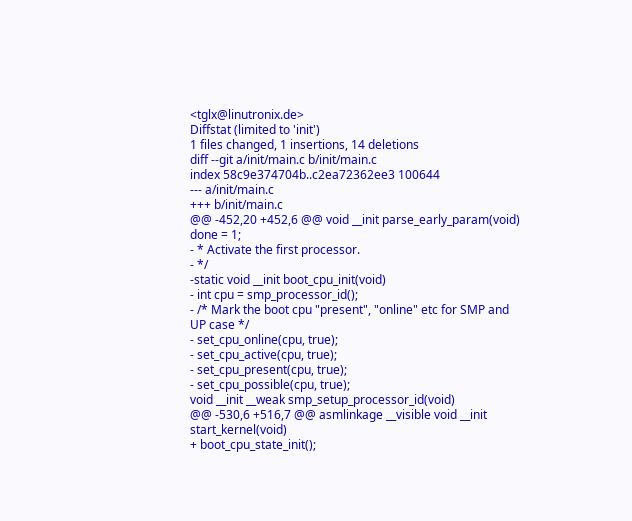<tglx@linutronix.de>
Diffstat (limited to 'init')
1 files changed, 1 insertions, 14 deletions
diff --git a/init/main.c b/init/main.c
index 58c9e374704b..c2ea72362ee3 100644
--- a/init/main.c
+++ b/init/main.c
@@ -452,20 +452,6 @@ void __init parse_early_param(void)
done = 1;
- * Activate the first processor.
- */
-static void __init boot_cpu_init(void)
- int cpu = smp_processor_id();
- /* Mark the boot cpu "present", "online" etc for SMP and UP case */
- set_cpu_online(cpu, true);
- set_cpu_active(cpu, true);
- set_cpu_present(cpu, true);
- set_cpu_possible(cpu, true);
void __init __weak smp_setup_processor_id(void)
@@ -530,6 +516,7 @@ asmlinkage __visible void __init start_kernel(void)
+ boot_cpu_state_init();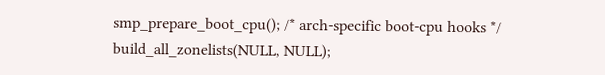smp_prepare_boot_cpu(); /* arch-specific boot-cpu hooks */
build_all_zonelists(NULL, NULL);